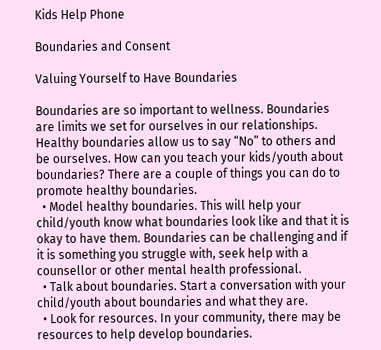Kids Help Phone

Boundaries and Consent

Valuing Yourself to Have Boundaries

Boundaries are so important to wellness. Boundaries are limits we set for ourselves in our relationships. Healthy boundaries allow us to say “No” to others and be ourselves. How can you teach your kids/youth about boundaries? There are a couple of things you can do to promote healthy boundaries.
  • Model healthy boundaries. This will help your child/youth know what boundaries look like and that it is okay to have them. Boundaries can be challenging and if it is something you struggle with, seek help with a counsellor or other mental health professional.
  • Talk about boundaries. Start a conversation with your child/youth about boundaries and what they are.
  • Look for resources. In your community, there may be resources to help develop boundaries.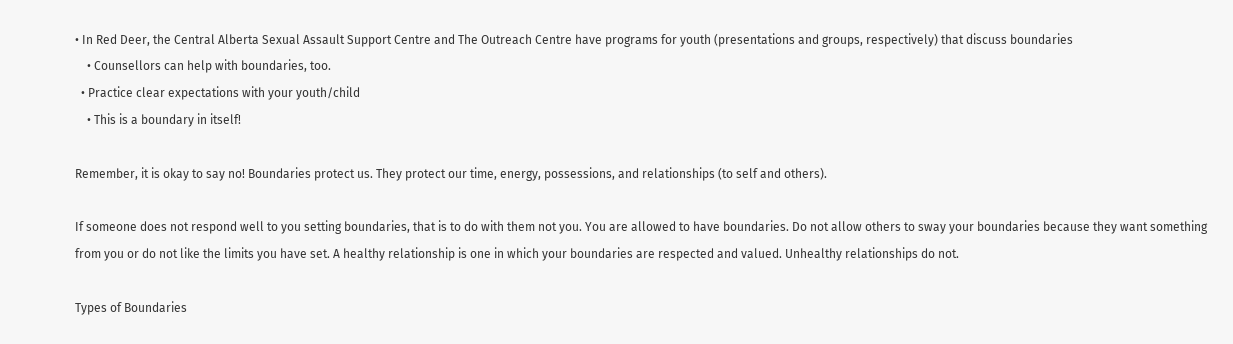• In Red Deer, the Central Alberta Sexual Assault Support Centre and The Outreach Centre have programs for youth (presentations and groups, respectively) that discuss boundaries
    • Counsellors can help with boundaries, too.
  • Practice clear expectations with your youth/child
    • This is a boundary in itself!

Remember, it is okay to say no! Boundaries protect us. They protect our time, energy, possessions, and relationships (to self and others).

If someone does not respond well to you setting boundaries, that is to do with them not you. You are allowed to have boundaries. Do not allow others to sway your boundaries because they want something from you or do not like the limits you have set. A healthy relationship is one in which your boundaries are respected and valued. Unhealthy relationships do not.

Types of Boundaries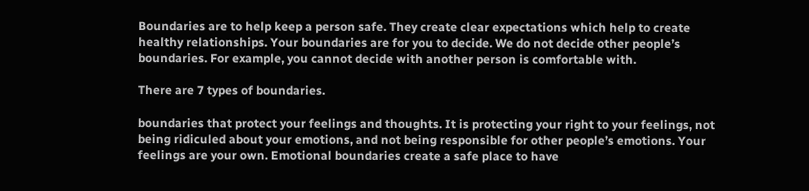Boundaries are to help keep a person safe. They create clear expectations which help to create healthy relationships. Your boundaries are for you to decide. We do not decide other people’s boundaries. For example, you cannot decide with another person is comfortable with.

There are 7 types of boundaries.

boundaries that protect your feelings and thoughts. It is protecting your right to your feelings, not being ridiculed about your emotions, and not being responsible for other people’s emotions. Your feelings are your own. Emotional boundaries create a safe place to have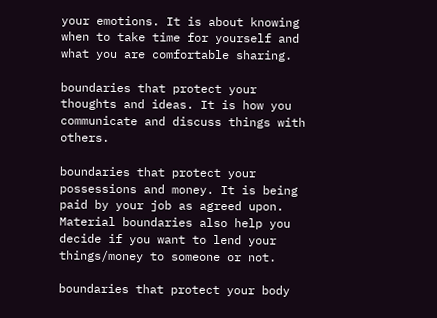your emotions. It is about knowing when to take time for yourself and what you are comfortable sharing.

boundaries that protect your thoughts and ideas. It is how you communicate and discuss things with others.

boundaries that protect your possessions and money. It is being paid by your job as agreed upon. Material boundaries also help you decide if you want to lend your things/money to someone or not.

boundaries that protect your body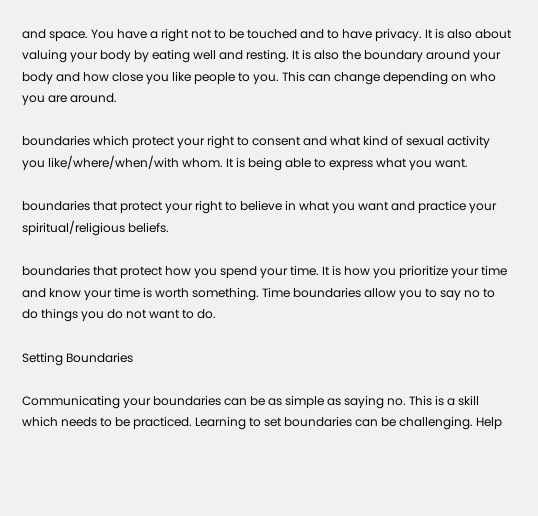and space. You have a right not to be touched and to have privacy. It is also about valuing your body by eating well and resting. It is also the boundary around your body and how close you like people to you. This can change depending on who you are around.

boundaries which protect your right to consent and what kind of sexual activity you like/where/when/with whom. It is being able to express what you want.

boundaries that protect your right to believe in what you want and practice your spiritual/religious beliefs.

boundaries that protect how you spend your time. It is how you prioritize your time and know your time is worth something. Time boundaries allow you to say no to do things you do not want to do.

Setting Boundaries

Communicating your boundaries can be as simple as saying no. This is a skill which needs to be practiced. Learning to set boundaries can be challenging. Help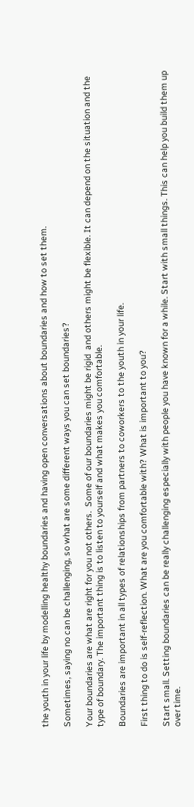the youth in your life by modelling healthy boundaries and having open conversations about boundaries and how to set them.

Sometimes, saying no can be challenging, so what are some different ways you can set boundaries?

Your boundaries are what are right for you not others.  Some of our boundaries might be rigid  and others might be flexible. It can depend on the situation and the type of boundary. The important thing is to listen to yourself and what makes you comfortable.

Boundaries are important in all types of relationships from partners to coworkers to the youth in your life.

First thing to do is self-reflection. What are you comfortable with? What is important to you?

Start small. Setting boundaries can be really challenging especially with people you have known for a while. Start with small things. This can help you build them up over time.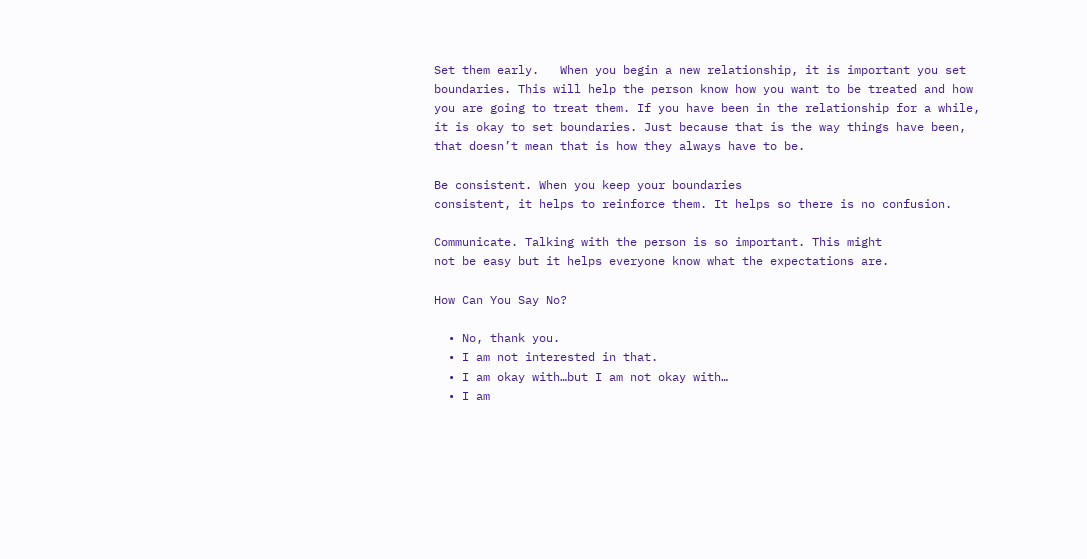Set them early.   When you begin a new relationship, it is important you set boundaries. This will help the person know how you want to be treated and how you are going to treat them. If you have been in the relationship for a while, it is okay to set boundaries. Just because that is the way things have been, that doesn’t mean that is how they always have to be.

Be consistent. When you keep your boundaries
consistent, it helps to reinforce them. It helps so there is no confusion.

Communicate. Talking with the person is so important. This might
not be easy but it helps everyone know what the expectations are.

How Can You Say No?

  • No, thank you.
  • I am not interested in that.
  • I am okay with…but I am not okay with…
  • I am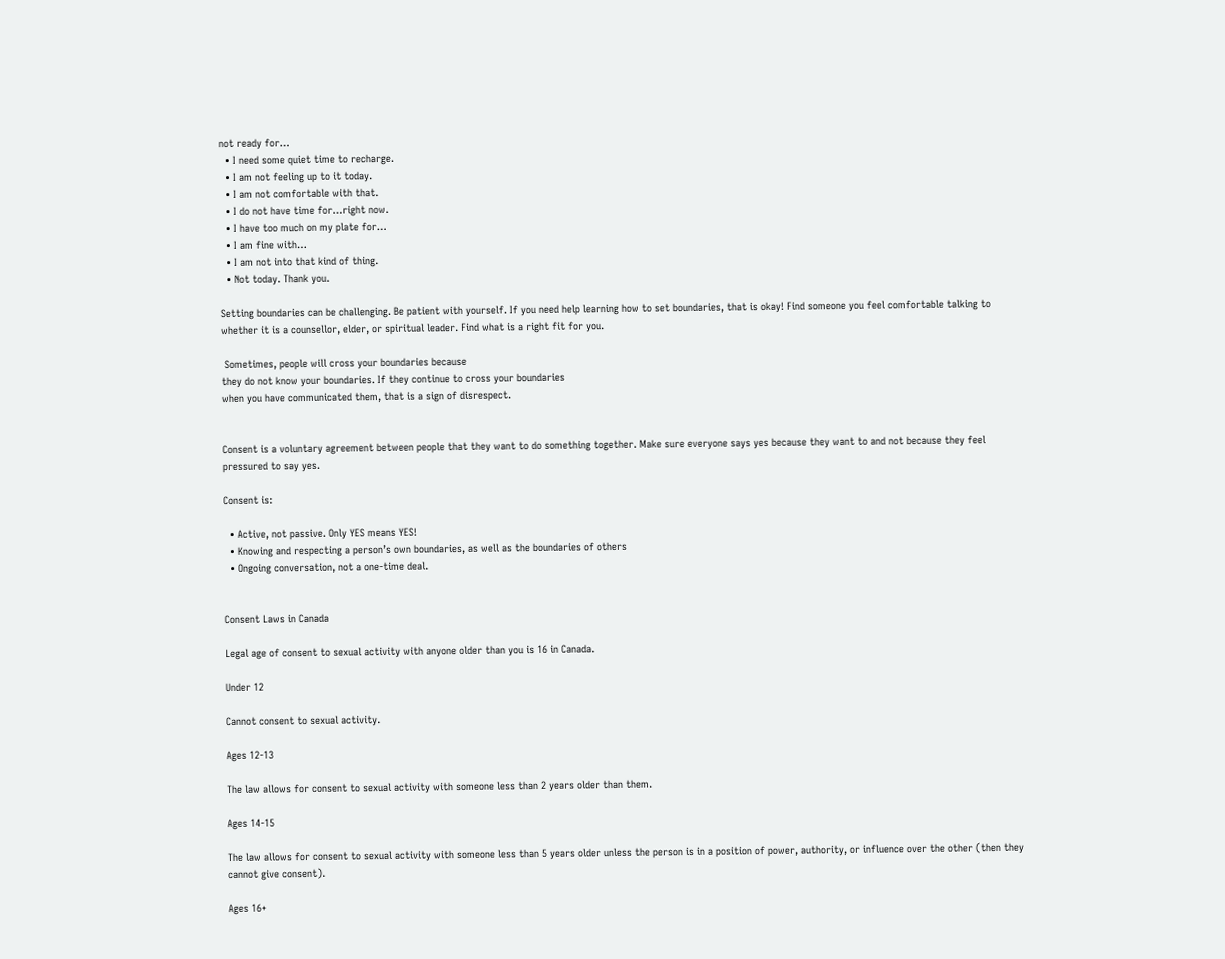not ready for…
  • I need some quiet time to recharge.
  • I am not feeling up to it today.
  • I am not comfortable with that.
  • I do not have time for…right now.
  • I have too much on my plate for…
  • I am fine with…
  • I am not into that kind of thing.
  • Not today. Thank you.

Setting boundaries can be challenging. Be patient with yourself. If you need help learning how to set boundaries, that is okay! Find someone you feel comfortable talking to whether it is a counsellor, elder, or spiritual leader. Find what is a right fit for you.

 Sometimes, people will cross your boundaries because
they do not know your boundaries. If they continue to cross your boundaries
when you have communicated them, that is a sign of disrespect.


Consent is a voluntary agreement between people that they want to do something together. Make sure everyone says yes because they want to and not because they feel pressured to say yes.

Consent is:

  • Active, not passive. Only YES means YES!
  • Knowing and respecting a person’s own boundaries, as well as the boundaries of others
  • Ongoing conversation, not a one-time deal.


Consent Laws in Canada

Legal age of consent to sexual activity with anyone older than you is 16 in Canada.

Under 12

Cannot consent to sexual activity.

Ages 12-13

The law allows for consent to sexual activity with someone less than 2 years older than them.

Ages 14-15

The law allows for consent to sexual activity with someone less than 5 years older unless the person is in a position of power, authority, or influence over the other (then they cannot give consent).

Ages 16+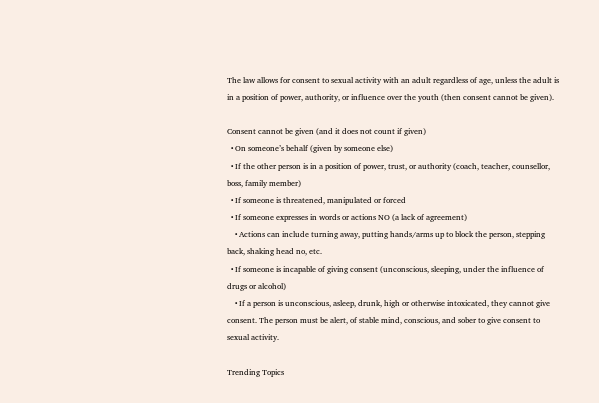The law allows for consent to sexual activity with an adult regardless of age, unless the adult is in a position of power, authority, or influence over the youth (then consent cannot be given).

Consent cannot be given (and it does not count if given)
  • On someone’s behalf (given by someone else)
  • If the other person is in a position of power, trust, or authority (coach, teacher, counsellor, boss, family member)
  • If someone is threatened, manipulated or forced
  • If someone expresses in words or actions NO (a lack of agreement)
    • Actions can include turning away, putting hands/arms up to block the person, stepping back, shaking head no, etc.
  • If someone is incapable of giving consent (unconscious, sleeping, under the influence of drugs or alcohol)
    • If a person is unconscious, asleep, drunk, high or otherwise intoxicated, they cannot give consent. The person must be alert, of stable mind, conscious, and sober to give consent to sexual activity.

Trending Topics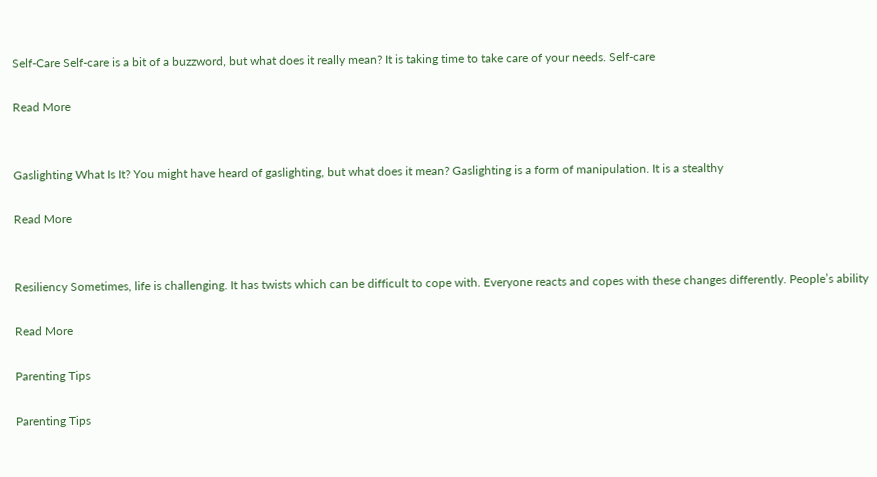Self-Care Self-care is a bit of a buzzword, but what does it really mean? It is taking time to take care of your needs. Self-care

Read More


Gaslighting What Is It? You might have heard of gaslighting, but what does it mean? Gaslighting is a form of manipulation. It is a stealthy

Read More


Resiliency Sometimes, life is challenging. It has twists which can be difficult to cope with. Everyone reacts and copes with these changes differently. People’s ability

Read More

Parenting Tips

Parenting Tips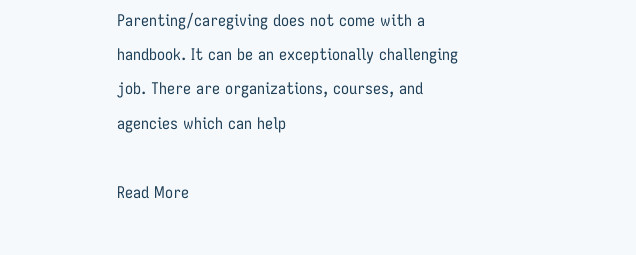Parenting/caregiving does not come with a handbook. It can be an exceptionally challenging job. There are organizations, courses, and agencies which can help

Read More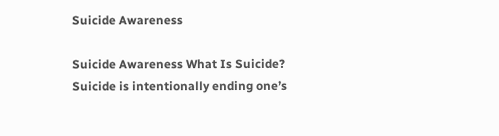Suicide Awareness

Suicide Awareness What Is Suicide? Suicide is intentionally ending one’s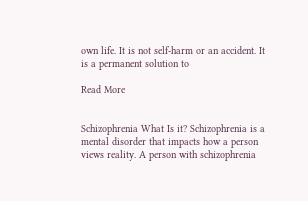own life. It is not self-harm or an accident. It is a permanent solution to

Read More


Schizophrenia What Is it? Schizophrenia is a mental disorder that impacts how a person views reality. A person with schizophrenia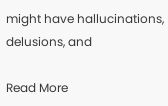might have hallucinations, delusions, and

Read More